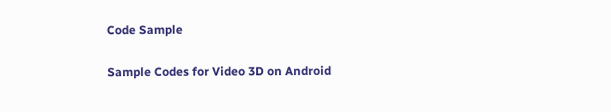Code Sample

Sample Codes for Video 3D on Android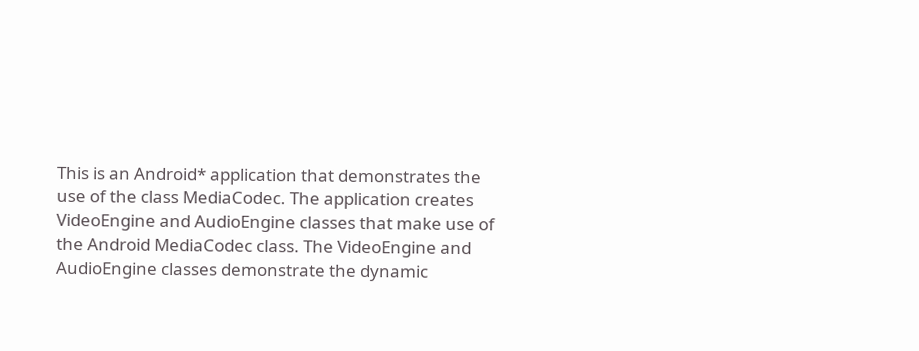This is an Android* application that demonstrates the use of the class MediaCodec. The application creates VideoEngine and AudioEngine classes that make use of the Android MediaCodec class. The VideoEngine and AudioEngine classes demonstrate the dynamic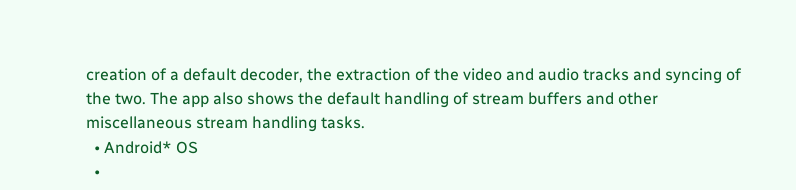creation of a default decoder, the extraction of the video and audio tracks and syncing of the two. The app also shows the default handling of stream buffers and other miscellaneous stream handling tasks.
  • Android* OS
  •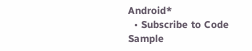Android*
  • Subscribe to Code Sample